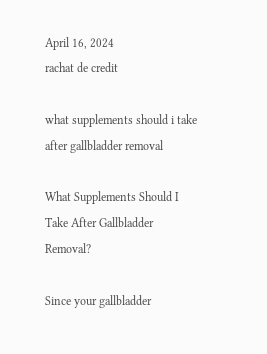April 16, 2024
rachat de credit

what supplements should i take after gallbladder removal

What Supplements Should I Take After Gallbladder Removal?

Since your gallbladder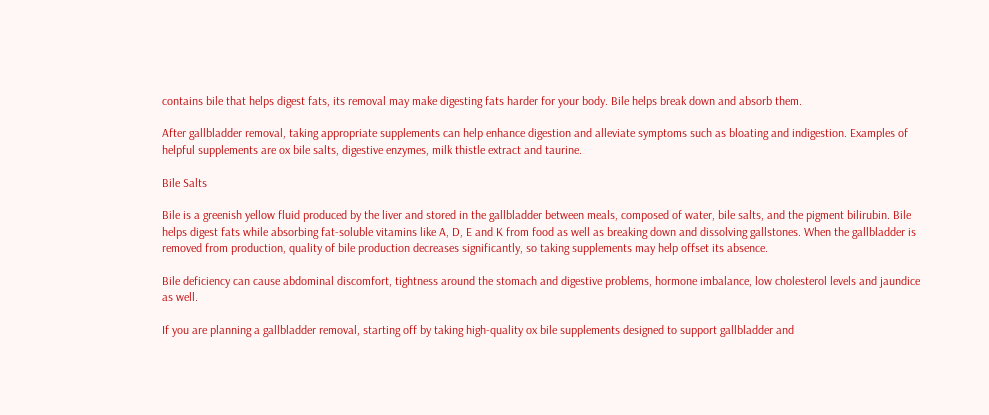contains bile that helps digest fats, its removal may make digesting fats harder for your body. Bile helps break down and absorb them.

After gallbladder removal, taking appropriate supplements can help enhance digestion and alleviate symptoms such as bloating and indigestion. Examples of helpful supplements are ox bile salts, digestive enzymes, milk thistle extract and taurine.

Bile Salts

Bile is a greenish yellow fluid produced by the liver and stored in the gallbladder between meals, composed of water, bile salts, and the pigment bilirubin. Bile helps digest fats while absorbing fat-soluble vitamins like A, D, E and K from food as well as breaking down and dissolving gallstones. When the gallbladder is removed from production, quality of bile production decreases significantly, so taking supplements may help offset its absence.

Bile deficiency can cause abdominal discomfort, tightness around the stomach and digestive problems, hormone imbalance, low cholesterol levels and jaundice as well.

If you are planning a gallbladder removal, starting off by taking high-quality ox bile supplements designed to support gallbladder and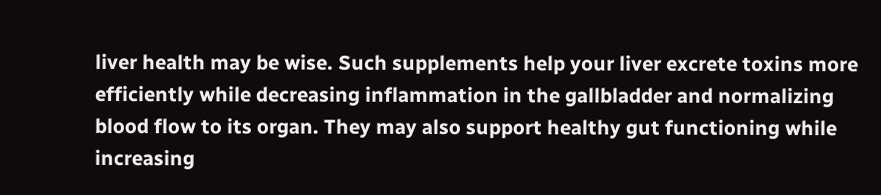liver health may be wise. Such supplements help your liver excrete toxins more efficiently while decreasing inflammation in the gallbladder and normalizing blood flow to its organ. They may also support healthy gut functioning while increasing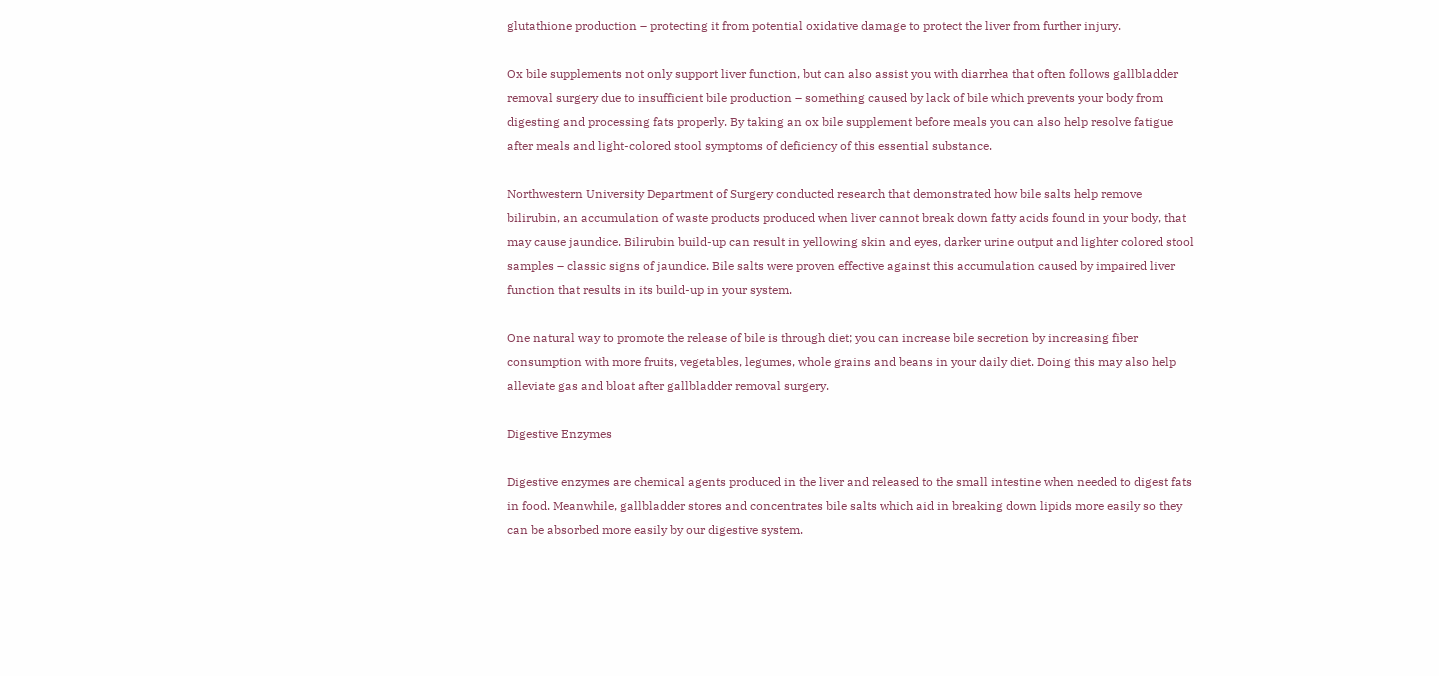glutathione production – protecting it from potential oxidative damage to protect the liver from further injury.

Ox bile supplements not only support liver function, but can also assist you with diarrhea that often follows gallbladder removal surgery due to insufficient bile production – something caused by lack of bile which prevents your body from digesting and processing fats properly. By taking an ox bile supplement before meals you can also help resolve fatigue after meals and light-colored stool symptoms of deficiency of this essential substance.

Northwestern University Department of Surgery conducted research that demonstrated how bile salts help remove bilirubin, an accumulation of waste products produced when liver cannot break down fatty acids found in your body, that may cause jaundice. Bilirubin build-up can result in yellowing skin and eyes, darker urine output and lighter colored stool samples – classic signs of jaundice. Bile salts were proven effective against this accumulation caused by impaired liver function that results in its build-up in your system.

One natural way to promote the release of bile is through diet; you can increase bile secretion by increasing fiber consumption with more fruits, vegetables, legumes, whole grains and beans in your daily diet. Doing this may also help alleviate gas and bloat after gallbladder removal surgery.

Digestive Enzymes

Digestive enzymes are chemical agents produced in the liver and released to the small intestine when needed to digest fats in food. Meanwhile, gallbladder stores and concentrates bile salts which aid in breaking down lipids more easily so they can be absorbed more easily by our digestive system.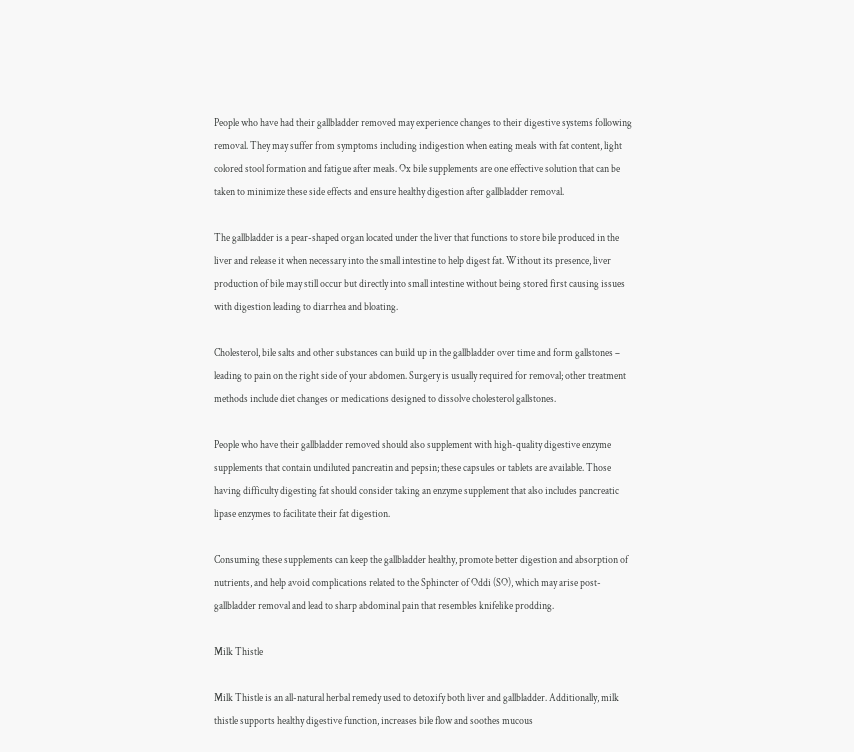People who have had their gallbladder removed may experience changes to their digestive systems following removal. They may suffer from symptoms including indigestion when eating meals with fat content, light colored stool formation and fatigue after meals. Ox bile supplements are one effective solution that can be taken to minimize these side effects and ensure healthy digestion after gallbladder removal.

The gallbladder is a pear-shaped organ located under the liver that functions to store bile produced in the liver and release it when necessary into the small intestine to help digest fat. Without its presence, liver production of bile may still occur but directly into small intestine without being stored first causing issues with digestion leading to diarrhea and bloating.

Cholesterol, bile salts and other substances can build up in the gallbladder over time and form gallstones – leading to pain on the right side of your abdomen. Surgery is usually required for removal; other treatment methods include diet changes or medications designed to dissolve cholesterol gallstones.

People who have their gallbladder removed should also supplement with high-quality digestive enzyme supplements that contain undiluted pancreatin and pepsin; these capsules or tablets are available. Those having difficulty digesting fat should consider taking an enzyme supplement that also includes pancreatic lipase enzymes to facilitate their fat digestion.

Consuming these supplements can keep the gallbladder healthy, promote better digestion and absorption of nutrients, and help avoid complications related to the Sphincter of Oddi (SO), which may arise post-gallbladder removal and lead to sharp abdominal pain that resembles knifelike prodding.

Milk Thistle

Milk Thistle is an all-natural herbal remedy used to detoxify both liver and gallbladder. Additionally, milk thistle supports healthy digestive function, increases bile flow and soothes mucous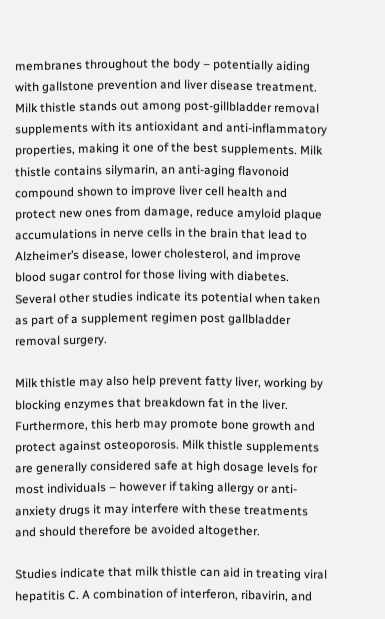membranes throughout the body – potentially aiding with gallstone prevention and liver disease treatment. Milk thistle stands out among post-gillbladder removal supplements with its antioxidant and anti-inflammatory properties, making it one of the best supplements. Milk thistle contains silymarin, an anti-aging flavonoid compound shown to improve liver cell health and protect new ones from damage, reduce amyloid plaque accumulations in nerve cells in the brain that lead to Alzheimer’s disease, lower cholesterol, and improve blood sugar control for those living with diabetes. Several other studies indicate its potential when taken as part of a supplement regimen post gallbladder removal surgery.

Milk thistle may also help prevent fatty liver, working by blocking enzymes that breakdown fat in the liver. Furthermore, this herb may promote bone growth and protect against osteoporosis. Milk thistle supplements are generally considered safe at high dosage levels for most individuals – however if taking allergy or anti-anxiety drugs it may interfere with these treatments and should therefore be avoided altogether.

Studies indicate that milk thistle can aid in treating viral hepatitis C. A combination of interferon, ribavirin, and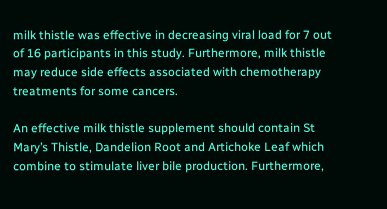milk thistle was effective in decreasing viral load for 7 out of 16 participants in this study. Furthermore, milk thistle may reduce side effects associated with chemotherapy treatments for some cancers.

An effective milk thistle supplement should contain St Mary’s Thistle, Dandelion Root and Artichoke Leaf which combine to stimulate liver bile production. Furthermore,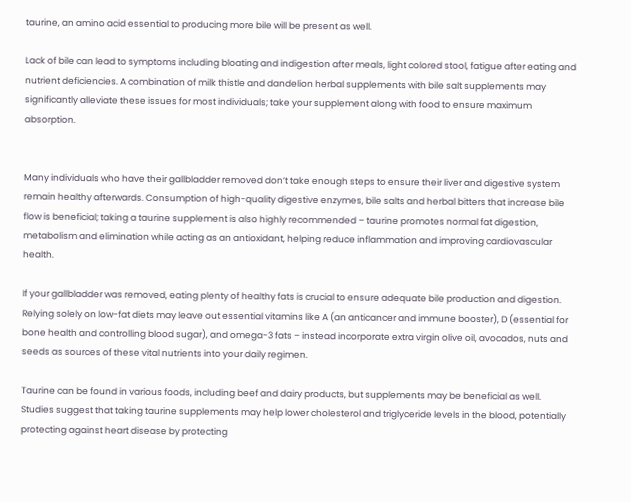taurine, an amino acid essential to producing more bile will be present as well.

Lack of bile can lead to symptoms including bloating and indigestion after meals, light colored stool, fatigue after eating and nutrient deficiencies. A combination of milk thistle and dandelion herbal supplements with bile salt supplements may significantly alleviate these issues for most individuals; take your supplement along with food to ensure maximum absorption.


Many individuals who have their gallbladder removed don’t take enough steps to ensure their liver and digestive system remain healthy afterwards. Consumption of high-quality digestive enzymes, bile salts and herbal bitters that increase bile flow is beneficial; taking a taurine supplement is also highly recommended – taurine promotes normal fat digestion, metabolism and elimination while acting as an antioxidant, helping reduce inflammation and improving cardiovascular health.

If your gallbladder was removed, eating plenty of healthy fats is crucial to ensure adequate bile production and digestion. Relying solely on low-fat diets may leave out essential vitamins like A (an anticancer and immune booster), D (essential for bone health and controlling blood sugar), and omega-3 fats – instead incorporate extra virgin olive oil, avocados, nuts and seeds as sources of these vital nutrients into your daily regimen.

Taurine can be found in various foods, including beef and dairy products, but supplements may be beneficial as well. Studies suggest that taking taurine supplements may help lower cholesterol and triglyceride levels in the blood, potentially protecting against heart disease by protecting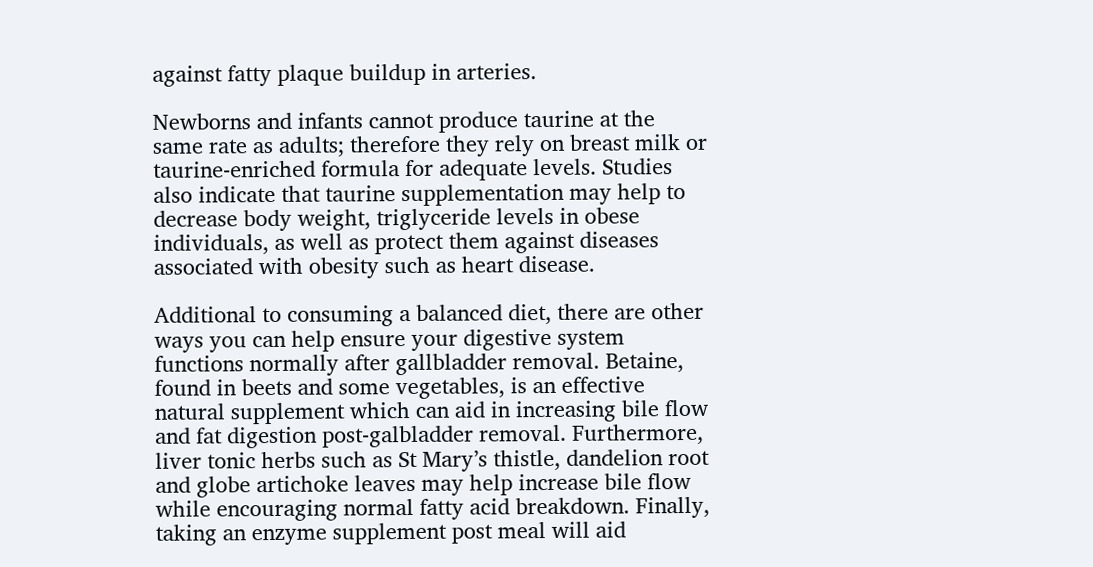against fatty plaque buildup in arteries.

Newborns and infants cannot produce taurine at the same rate as adults; therefore they rely on breast milk or taurine-enriched formula for adequate levels. Studies also indicate that taurine supplementation may help to decrease body weight, triglyceride levels in obese individuals, as well as protect them against diseases associated with obesity such as heart disease.

Additional to consuming a balanced diet, there are other ways you can help ensure your digestive system functions normally after gallbladder removal. Betaine, found in beets and some vegetables, is an effective natural supplement which can aid in increasing bile flow and fat digestion post-galbladder removal. Furthermore, liver tonic herbs such as St Mary’s thistle, dandelion root and globe artichoke leaves may help increase bile flow while encouraging normal fatty acid breakdown. Finally, taking an enzyme supplement post meal will aid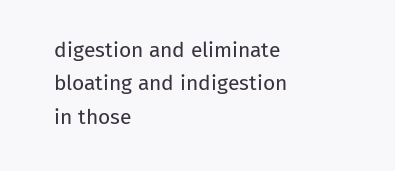digestion and eliminate bloating and indigestion in those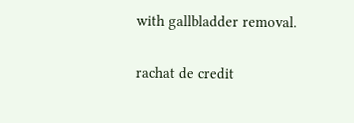with gallbladder removal.

rachat de credit